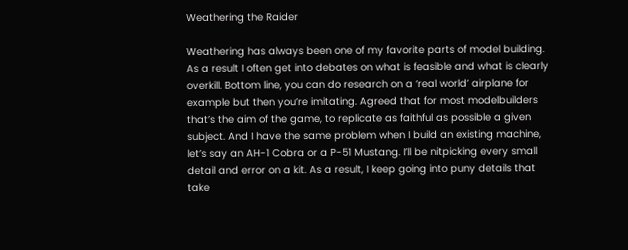Weathering the Raider

Weathering has always been one of my favorite parts of model building. As a result I often get into debates on what is feasible and what is clearly overkill. Bottom line, you can do research on a ‘real world’ airplane for example but then you’re imitating. Agreed that for most modelbuilders that’s the aim of the game, to replicate as faithful as possible a given subject. And I have the same problem when I build an existing machine, let’s say an AH-1 Cobra or a P-51 Mustang. I’ll be nitpicking every small detail and error on a kit. As a result, I keep going into puny details that take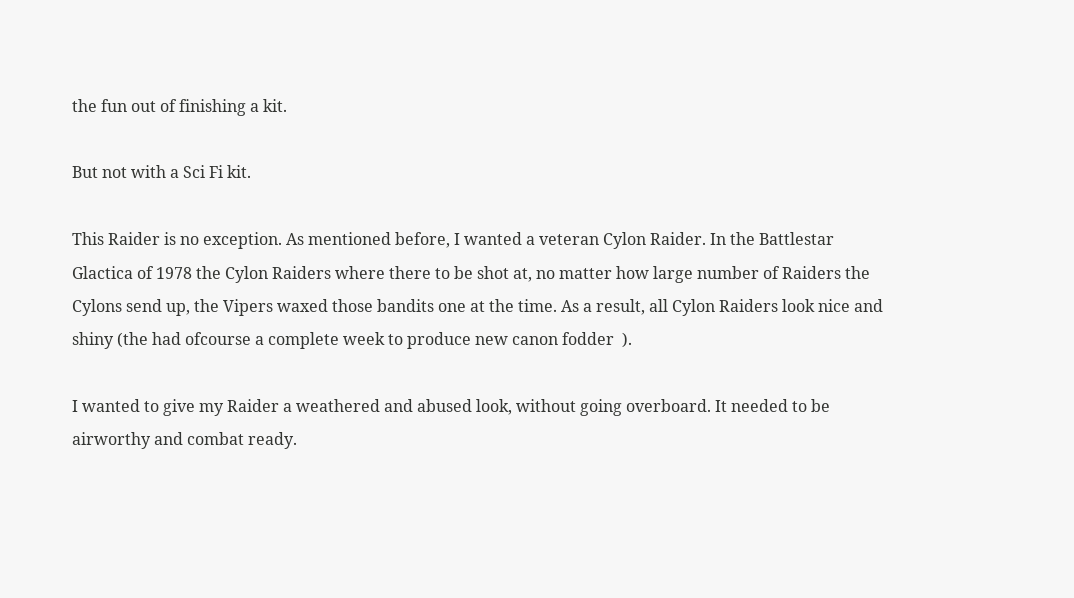the fun out of finishing a kit.

But not with a Sci Fi kit.

This Raider is no exception. As mentioned before, I wanted a veteran Cylon Raider. In the Battlestar Glactica of 1978 the Cylon Raiders where there to be shot at, no matter how large number of Raiders the Cylons send up, the Vipers waxed those bandits one at the time. As a result, all Cylon Raiders look nice and shiny (the had ofcourse a complete week to produce new canon fodder  ).

I wanted to give my Raider a weathered and abused look, without going overboard. It needed to be airworthy and combat ready.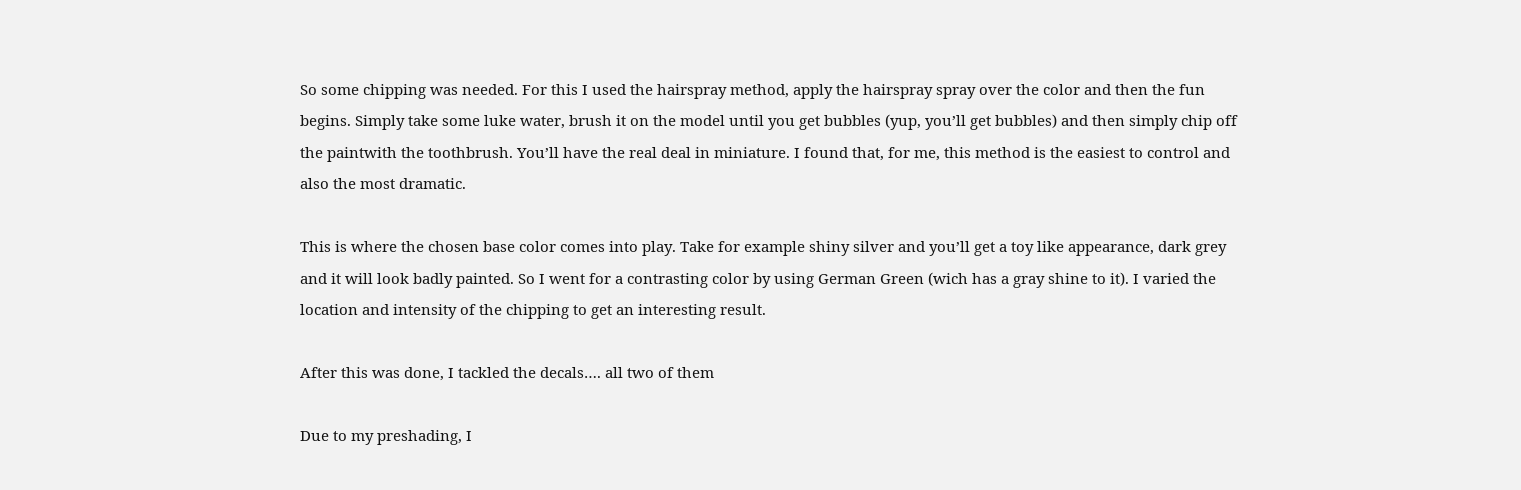So some chipping was needed. For this I used the hairspray method, apply the hairspray spray over the color and then the fun begins. Simply take some luke water, brush it on the model until you get bubbles (yup, you’ll get bubbles) and then simply chip off the paintwith the toothbrush. You’ll have the real deal in miniature. I found that, for me, this method is the easiest to control and also the most dramatic.

This is where the chosen base color comes into play. Take for example shiny silver and you’ll get a toy like appearance, dark grey and it will look badly painted. So I went for a contrasting color by using German Green (wich has a gray shine to it). I varied the location and intensity of the chipping to get an interesting result.

After this was done, I tackled the decals…. all two of them

Due to my preshading, I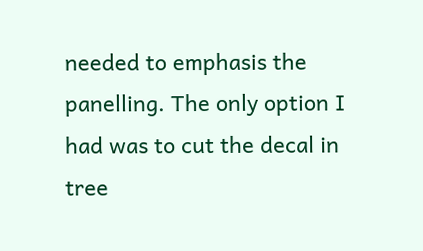needed to emphasis the panelling. The only option I had was to cut the decal in tree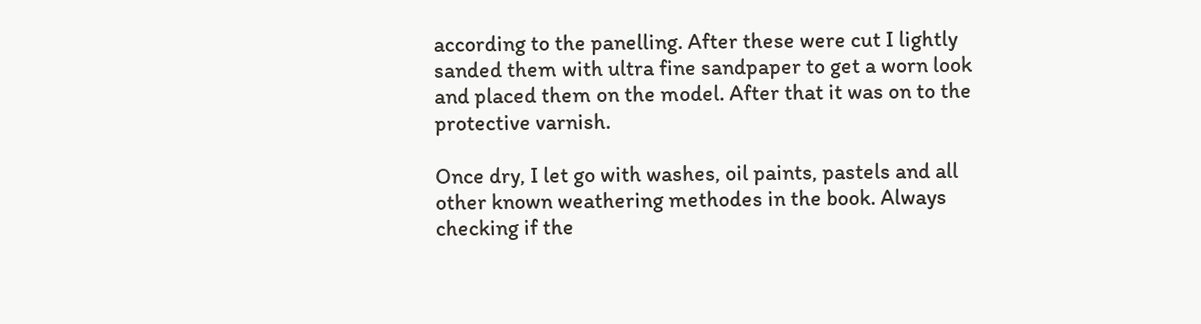according to the panelling. After these were cut I lightly sanded them with ultra fine sandpaper to get a worn look and placed them on the model. After that it was on to the protective varnish.

Once dry, I let go with washes, oil paints, pastels and all other known weathering methodes in the book. Always checking if the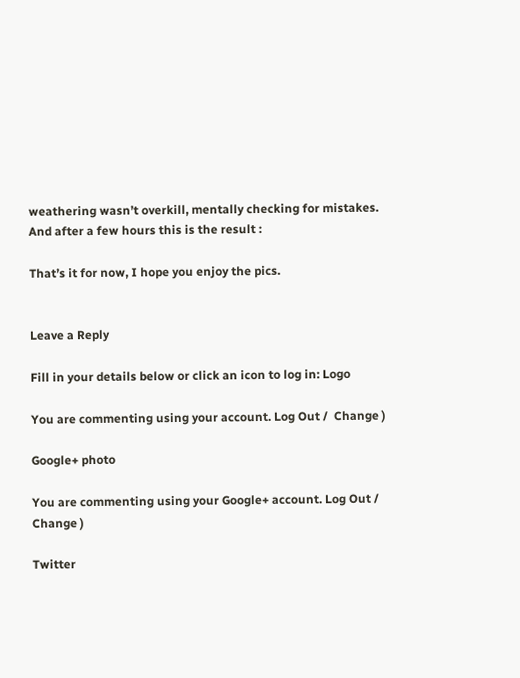weathering wasn’t overkill, mentally checking for mistakes. And after a few hours this is the result :

That’s it for now, I hope you enjoy the pics.


Leave a Reply

Fill in your details below or click an icon to log in: Logo

You are commenting using your account. Log Out /  Change )

Google+ photo

You are commenting using your Google+ account. Log Out /  Change )

Twitter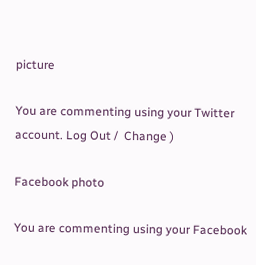picture

You are commenting using your Twitter account. Log Out /  Change )

Facebook photo

You are commenting using your Facebook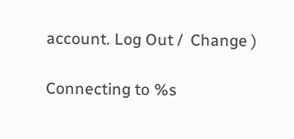account. Log Out /  Change )

Connecting to %s